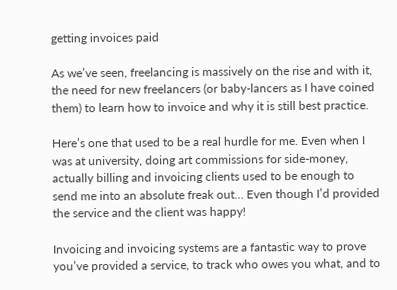getting invoices paid

As we’ve seen, freelancing is massively on the rise and with it, the need for new freelancers (or baby-lancers as I have coined them) to learn how to invoice and why it is still best practice.

Here’s one that used to be a real hurdle for me. Even when I was at university, doing art commissions for side-money, actually billing and invoicing clients used to be enough to send me into an absolute freak out… Even though I’d provided the service and the client was happy!

Invoicing and invoicing systems are a fantastic way to prove you’ve provided a service, to track who owes you what, and to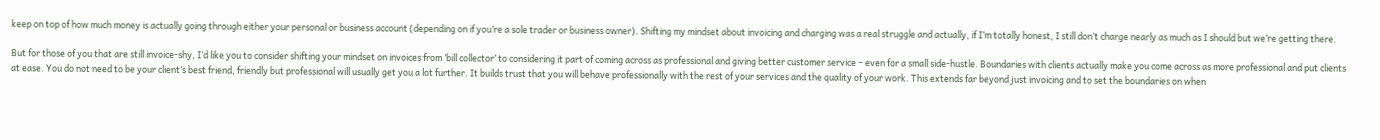keep on top of how much money is actually going through either your personal or business account (depending on if you’re a sole trader or business owner). Shifting my mindset about invoicing and charging was a real struggle and actually, if I’m totally honest, I still don’t charge nearly as much as I should but we’re getting there.

But for those of you that are still invoice-shy, I’d like you to consider shifting your mindset on invoices from ‘bill collector’ to considering it part of coming across as professional and giving better customer service – even for a small side-hustle. Boundaries with clients actually make you come across as more professional and put clients at ease. You do not need to be your client’s best friend, friendly but professional will usually get you a lot further. It builds trust that you will behave professionally with the rest of your services and the quality of your work. This extends far beyond just invoicing and to set the boundaries on when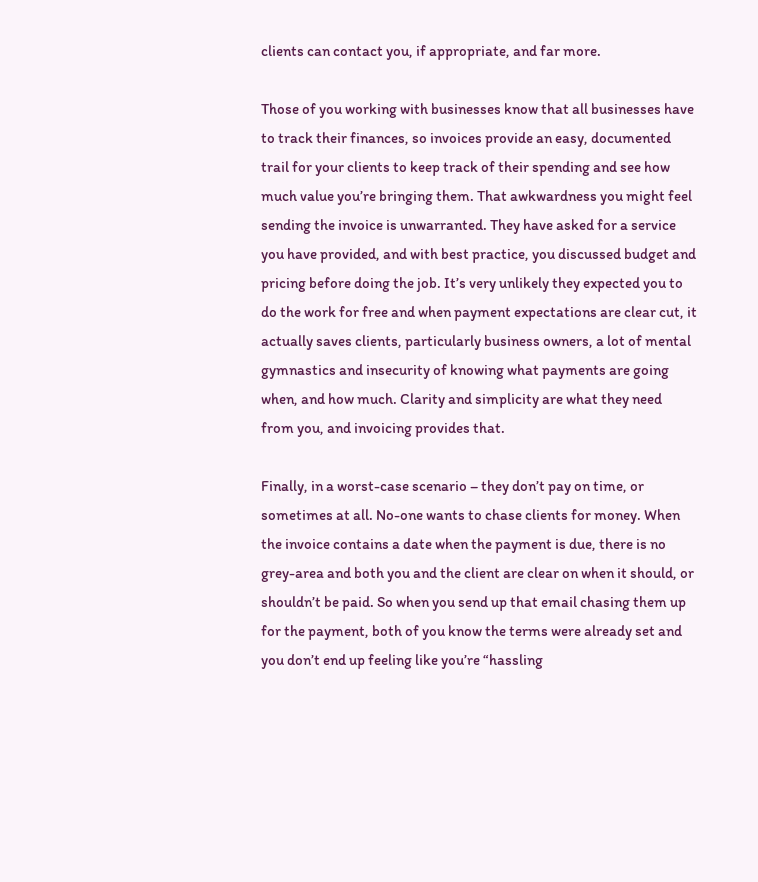clients can contact you, if appropriate, and far more.

Those of you working with businesses know that all businesses have to track their finances, so invoices provide an easy, documented trail for your clients to keep track of their spending and see how much value you’re bringing them. That awkwardness you might feel sending the invoice is unwarranted. They have asked for a service you have provided, and with best practice, you discussed budget and pricing before doing the job. It’s very unlikely they expected you to do the work for free and when payment expectations are clear cut, it actually saves clients, particularly business owners, a lot of mental gymnastics and insecurity of knowing what payments are going when, and how much. Clarity and simplicity are what they need from you, and invoicing provides that.

Finally, in a worst-case scenario – they don’t pay on time, or sometimes at all. No-one wants to chase clients for money. When the invoice contains a date when the payment is due, there is no grey-area and both you and the client are clear on when it should, or shouldn’t be paid. So when you send up that email chasing them up for the payment, both of you know the terms were already set and you don’t end up feeling like you’re “hassling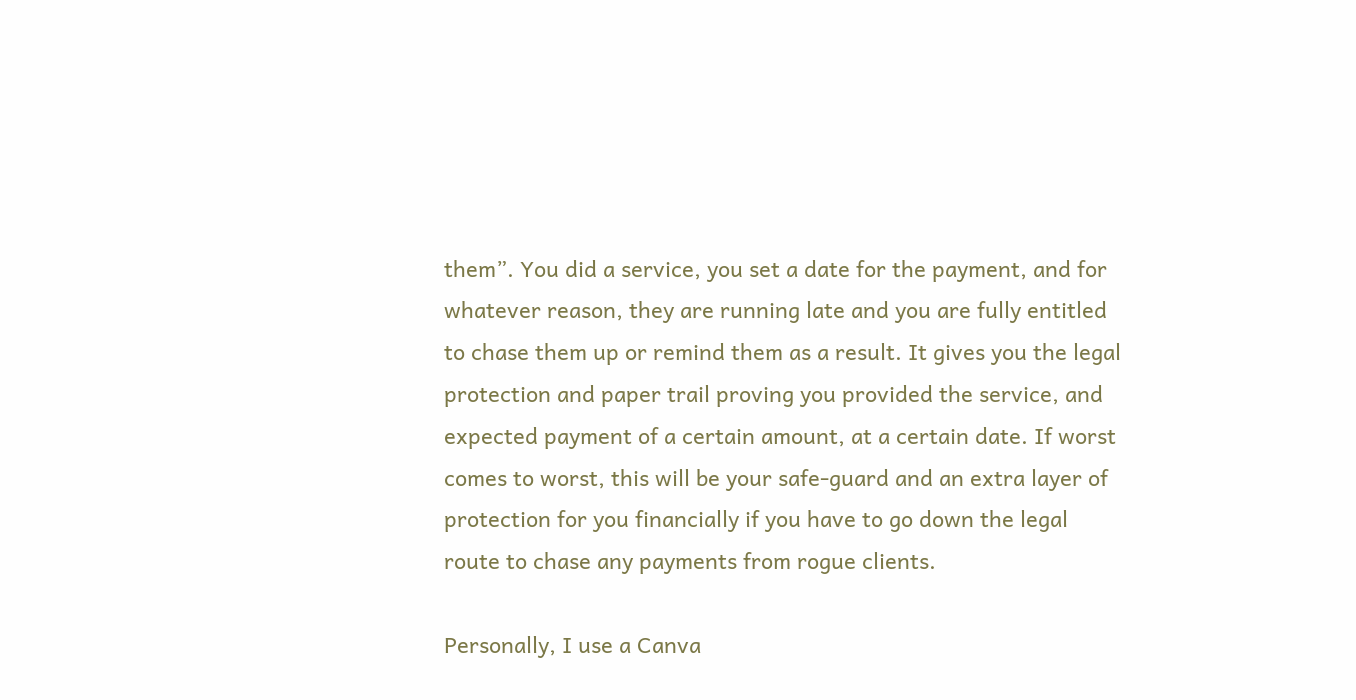them”. You did a service, you set a date for the payment, and for whatever reason, they are running late and you are fully entitled to chase them up or remind them as a result. It gives you the legal protection and paper trail proving you provided the service, and expected payment of a certain amount, at a certain date. If worst comes to worst, this will be your safe-guard and an extra layer of protection for you financially if you have to go down the legal route to chase any payments from rogue clients.

Personally, I use a Canva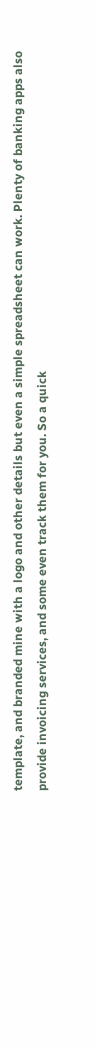template, and branded mine with a logo and other details but even a simple spreadsheet can work. Plenty of banking apps also provide invoicing services, and some even track them for you. So a quick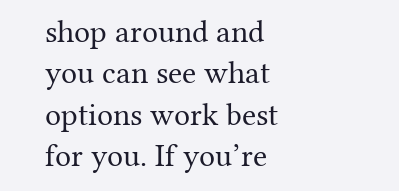shop around and you can see what options work best for you. If you’re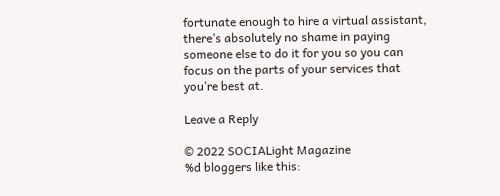fortunate enough to hire a virtual assistant, there’s absolutely no shame in paying someone else to do it for you so you can focus on the parts of your services that you’re best at.

Leave a Reply

© 2022 SOCIALight Magazine
%d bloggers like this: